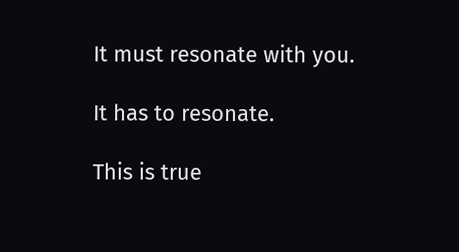It must resonate with you.

It has to resonate.

This is true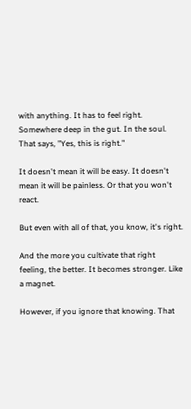with anything. It has to feel right. Somewhere deep in the gut. In the soul. That says, "Yes, this is right."

It doesn't mean it will be easy. It doesn't mean it will be painless. Or that you won't react.

But even with all of that, you know, it's right.

And the more you cultivate that right feeling, the better. It becomes stronger. Like a magnet.

However, if you ignore that knowing. That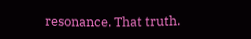resonance. That truth.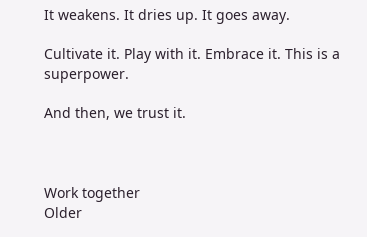It weakens. It dries up. It goes away.

Cultivate it. Play with it. Embrace it. This is a superpower.

And then, we trust it.



Work together
Older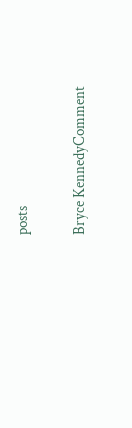posts

Bryce KennedyComment